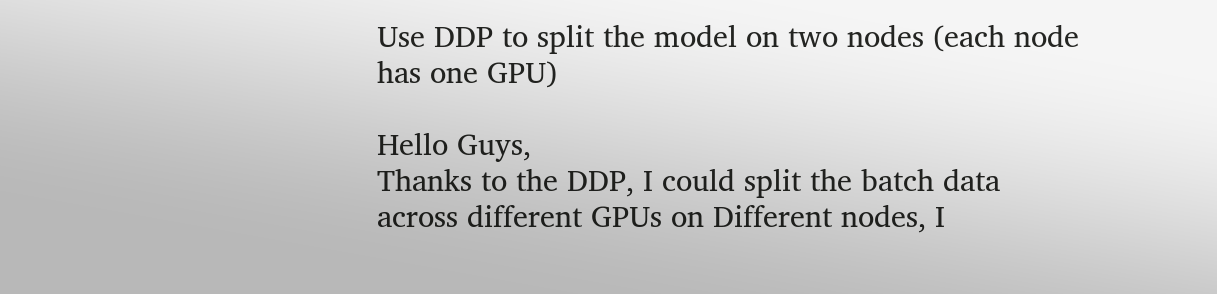Use DDP to split the model on two nodes (each node has one GPU)

Hello Guys,
Thanks to the DDP, I could split the batch data across different GPUs on Different nodes, I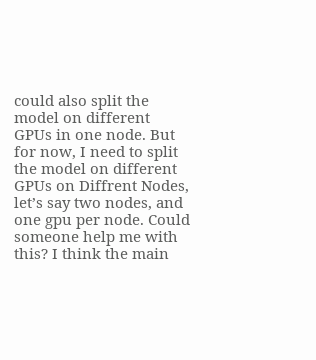could also split the model on different GPUs in one node. But for now, I need to split the model on different GPUs on Diffrent Nodes, let’s say two nodes, and one gpu per node. Could someone help me with this? I think the main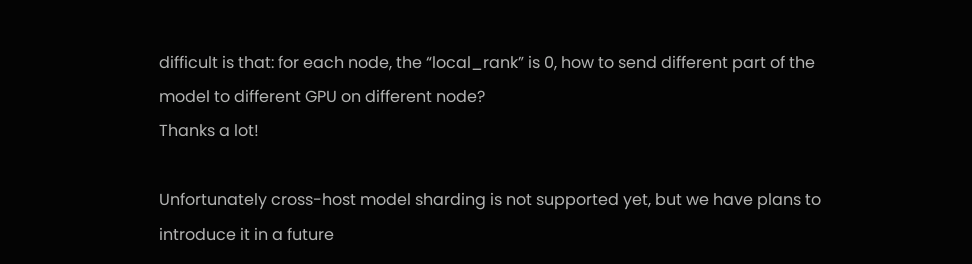difficult is that: for each node, the “local_rank” is 0, how to send different part of the model to different GPU on different node?
Thanks a lot!

Unfortunately cross-host model sharding is not supported yet, but we have plans to introduce it in a future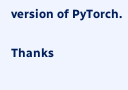version of PyTorch.

Thanks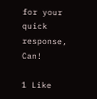for your quick response, Can!

1 Like